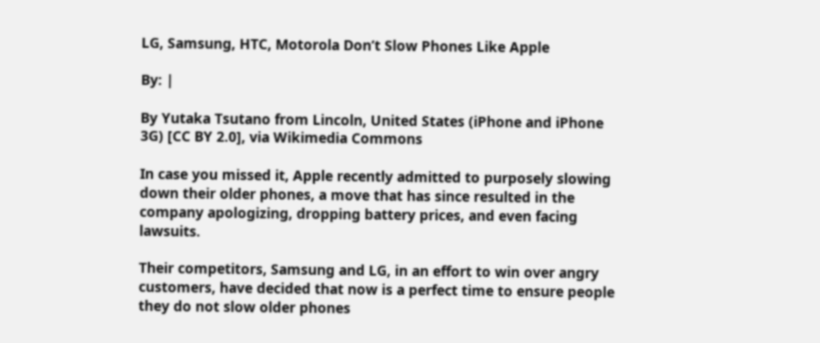LG, Samsung, HTC, Motorola Don’t Slow Phones Like Apple

By: |

By Yutaka Tsutano from Lincoln, United States (iPhone and iPhone 3G) [CC BY 2.0], via Wikimedia Commons

In case you missed it, Apple recently admitted to purposely slowing down their older phones, a move that has since resulted in the company apologizing, dropping battery prices, and even facing lawsuits.

Their competitors, Samsung and LG, in an effort to win over angry customers, have decided that now is a perfect time to ensure people they do not slow older phones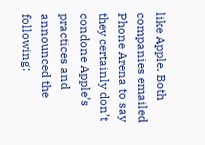like Apple. Both companies emailed Phone Arena to say they certainly don’t condone Apple’s practices and announced the following: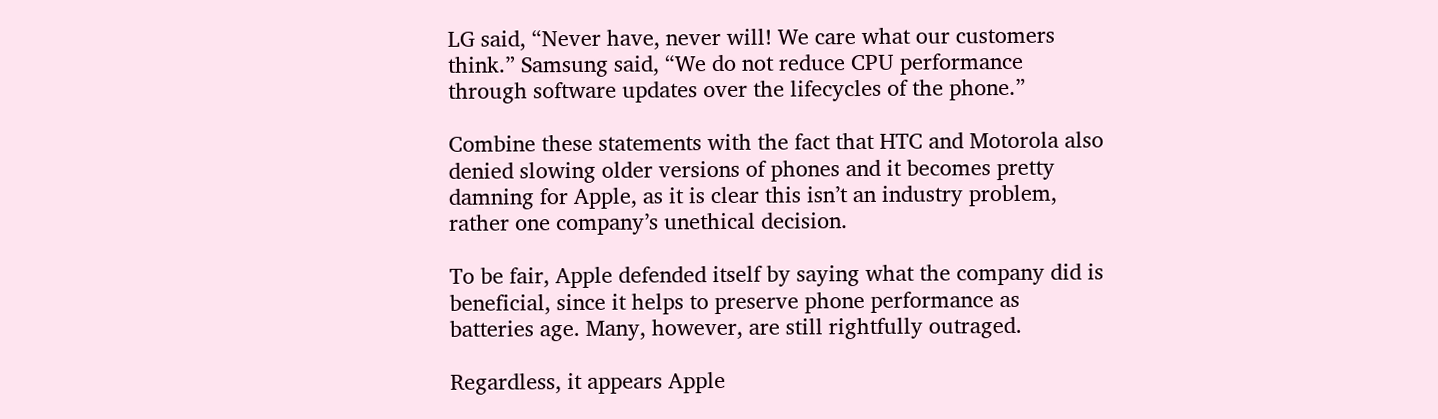LG said, “Never have, never will! We care what our customers think.” Samsung said, “We do not reduce CPU performance through software updates over the lifecycles of the phone.”

Combine these statements with the fact that HTC and Motorola also denied slowing older versions of phones and it becomes pretty damning for Apple, as it is clear this isn’t an industry problem, rather one company’s unethical decision.

To be fair, Apple defended itself by saying what the company did is beneficial, since it helps to preserve phone performance as batteries age. Many, however, are still rightfully outraged.

Regardless, it appears Apple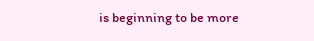is beginning to be more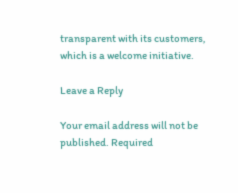transparent with its customers, which is a welcome initiative.

Leave a Reply

Your email address will not be published. Required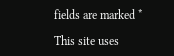fields are marked *

This site uses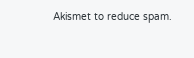Akismet to reduce spam.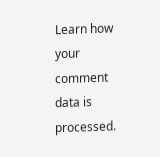Learn how your comment data is processed.